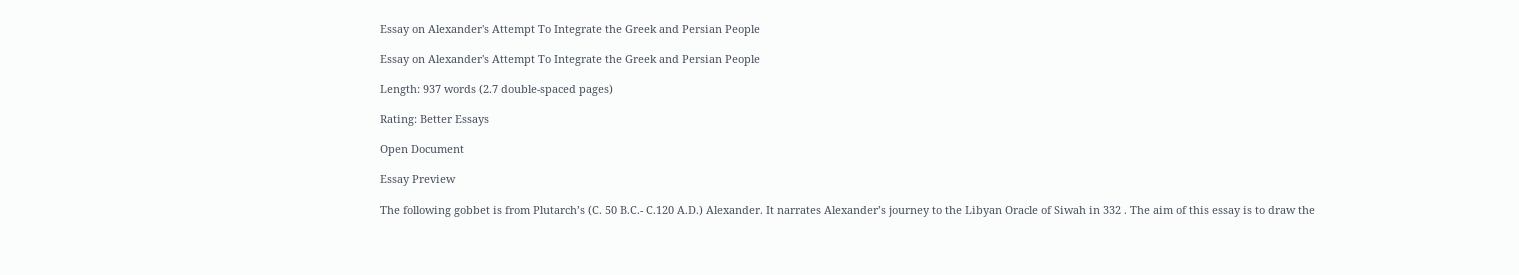Essay on Alexander's Attempt To Integrate the Greek and Persian People

Essay on Alexander's Attempt To Integrate the Greek and Persian People

Length: 937 words (2.7 double-spaced pages)

Rating: Better Essays

Open Document

Essay Preview

The following gobbet is from Plutarch’s (C. 50 B.C.- C.120 A.D.) Alexander. It narrates Alexander’s journey to the Libyan Oracle of Siwah in 332 . The aim of this essay is to draw the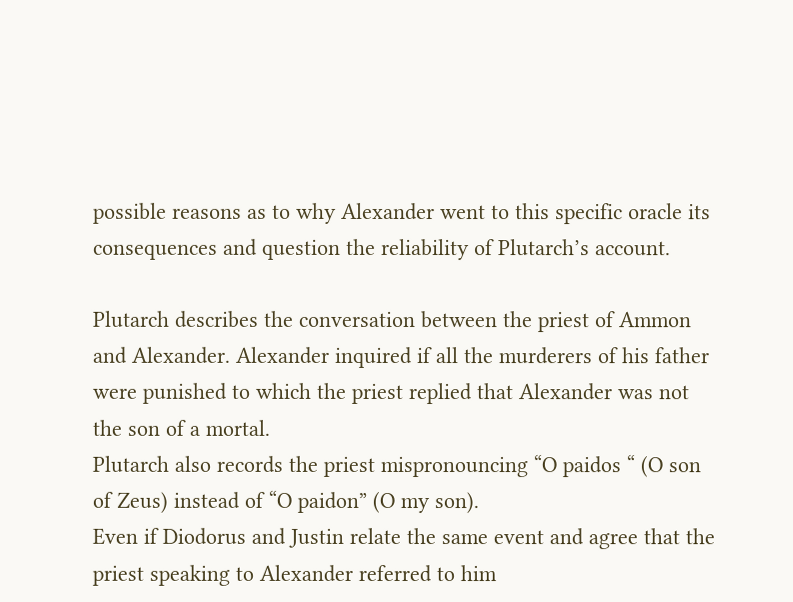possible reasons as to why Alexander went to this specific oracle its consequences and question the reliability of Plutarch’s account.

Plutarch describes the conversation between the priest of Ammon and Alexander. Alexander inquired if all the murderers of his father were punished to which the priest replied that Alexander was not the son of a mortal.
Plutarch also records the priest mispronouncing “O paidos “ (O son of Zeus) instead of “O paidon” (O my son).
Even if Diodorus and Justin relate the same event and agree that the priest speaking to Alexander referred to him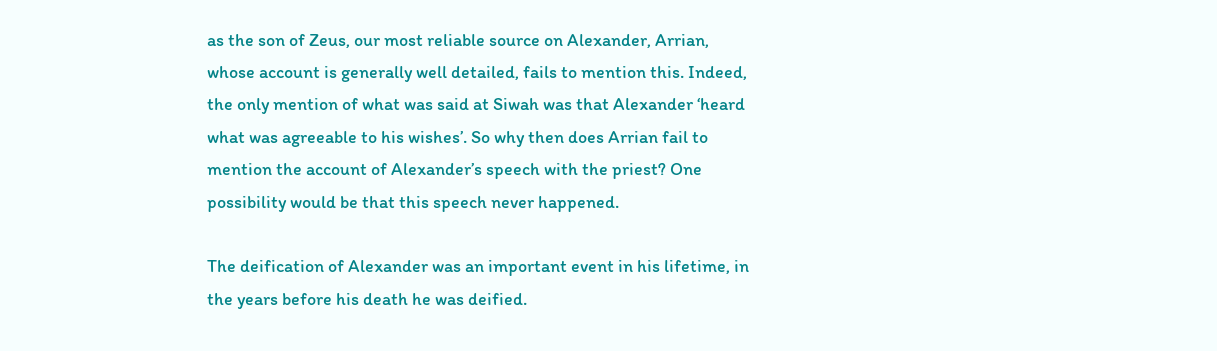as the son of Zeus, our most reliable source on Alexander, Arrian, whose account is generally well detailed, fails to mention this. Indeed, the only mention of what was said at Siwah was that Alexander ‘heard what was agreeable to his wishes’. So why then does Arrian fail to mention the account of Alexander’s speech with the priest? One possibility would be that this speech never happened.

The deification of Alexander was an important event in his lifetime, in the years before his death he was deified.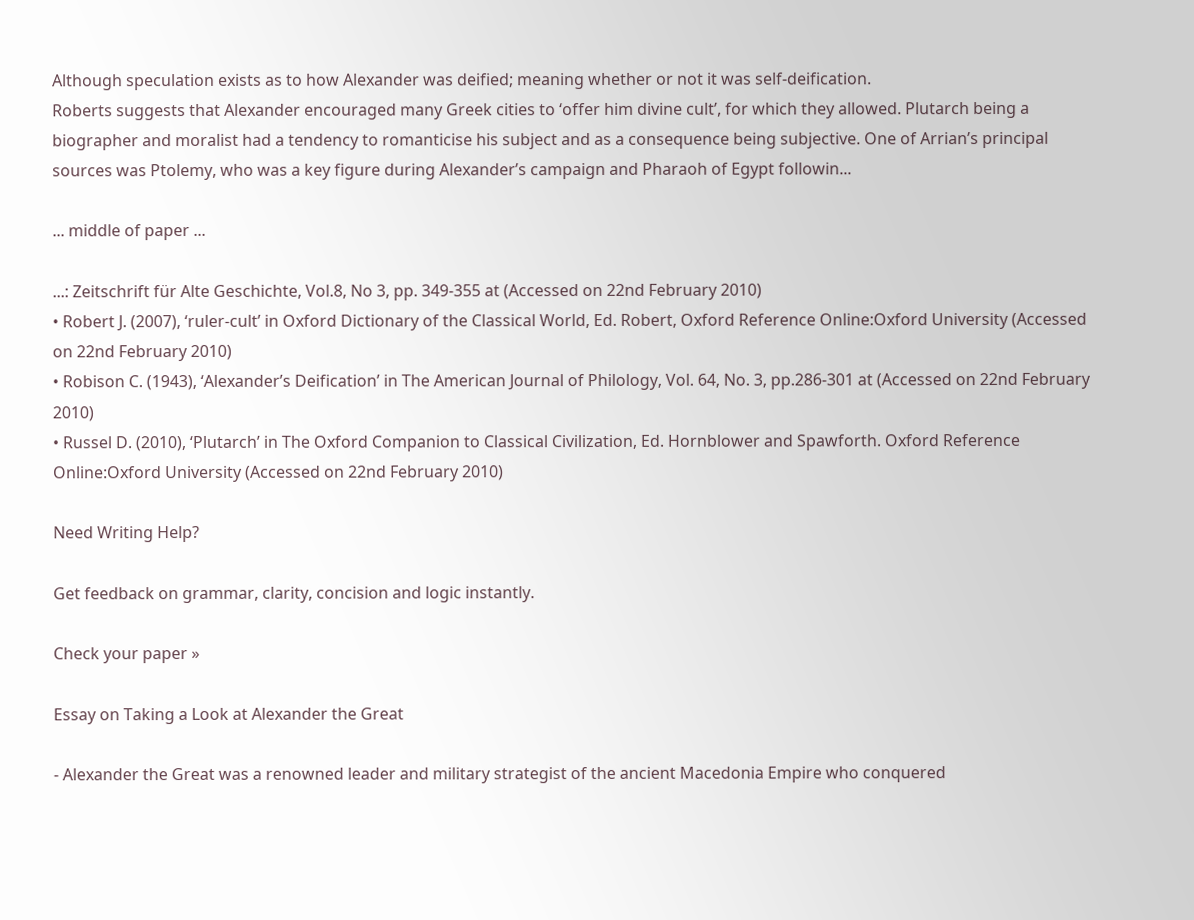Although speculation exists as to how Alexander was deified; meaning whether or not it was self-deification.
Roberts suggests that Alexander encouraged many Greek cities to ‘offer him divine cult’, for which they allowed. Plutarch being a biographer and moralist had a tendency to romanticise his subject and as a consequence being subjective. One of Arrian’s principal sources was Ptolemy, who was a key figure during Alexander’s campaign and Pharaoh of Egypt followin...

... middle of paper ...

...: Zeitschrift für Alte Geschichte, Vol.8, No 3, pp. 349-355 at (Accessed on 22nd February 2010)
• Robert J. (2007), ‘ruler-cult’ in Oxford Dictionary of the Classical World, Ed. Robert, Oxford Reference Online:Oxford University (Accessed on 22nd February 2010)
• Robison C. (1943), ‘Alexander’s Deification’ in The American Journal of Philology, Vol. 64, No. 3, pp.286-301 at (Accessed on 22nd February 2010)
• Russel D. (2010), ‘Plutarch’ in The Oxford Companion to Classical Civilization, Ed. Hornblower and Spawforth. Oxford Reference Online:Oxford University (Accessed on 22nd February 2010)

Need Writing Help?

Get feedback on grammar, clarity, concision and logic instantly.

Check your paper »

Essay on Taking a Look at Alexander the Great

- Alexander the Great was a renowned leader and military strategist of the ancient Macedonia Empire who conquered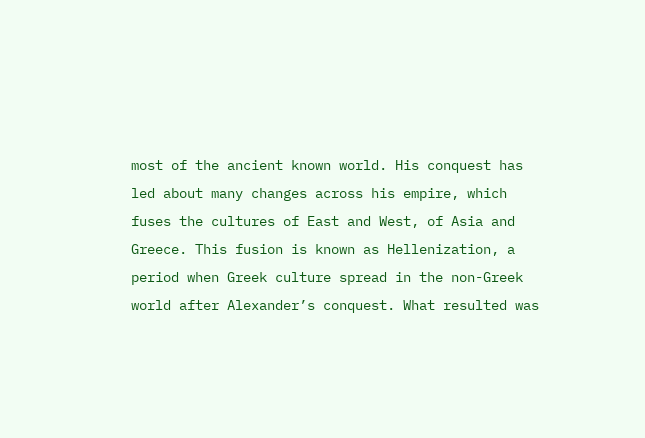most of the ancient known world. His conquest has led about many changes across his empire, which fuses the cultures of East and West, of Asia and Greece. This fusion is known as Hellenization, a period when Greek culture spread in the non-Greek world after Alexander’s conquest. What resulted was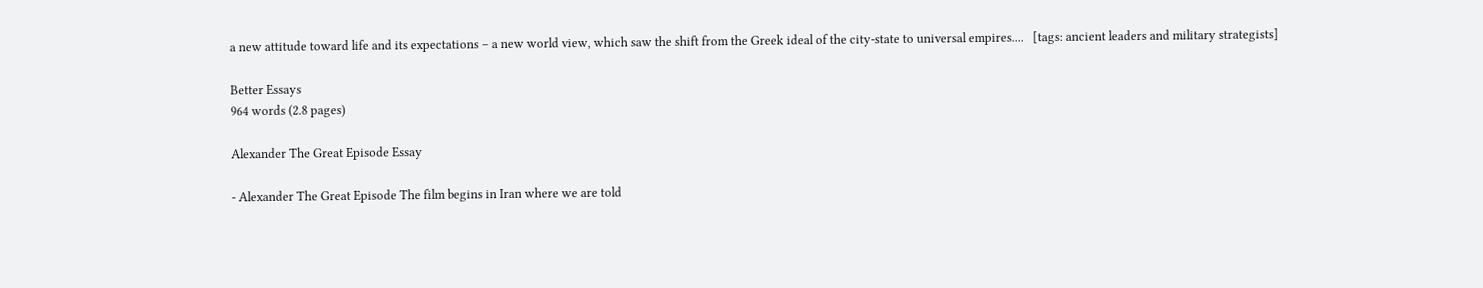a new attitude toward life and its expectations – a new world view, which saw the shift from the Greek ideal of the city-state to universal empires....   [tags: ancient leaders and military strategists]

Better Essays
964 words (2.8 pages)

Alexander The Great Episode Essay

- Alexander The Great Episode The film begins in Iran where we are told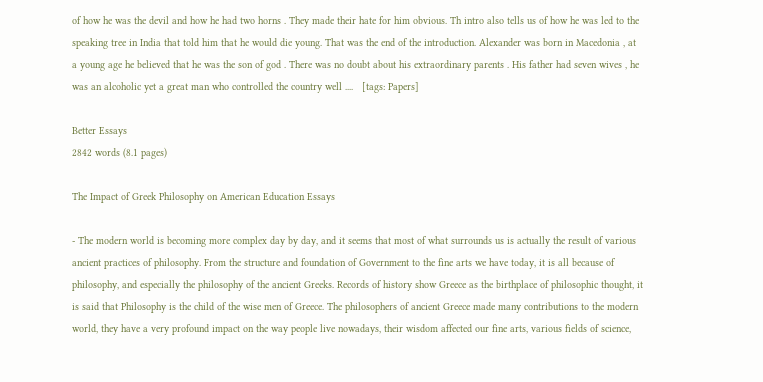of how he was the devil and how he had two horns . They made their hate for him obvious. Th intro also tells us of how he was led to the speaking tree in India that told him that he would die young. That was the end of the introduction. Alexander was born in Macedonia , at a young age he believed that he was the son of god . There was no doubt about his extraordinary parents . His father had seven wives , he was an alcoholic yet a great man who controlled the country well ....   [tags: Papers]

Better Essays
2842 words (8.1 pages)

The Impact of Greek Philosophy on American Education Essays

- The modern world is becoming more complex day by day, and it seems that most of what surrounds us is actually the result of various ancient practices of philosophy. From the structure and foundation of Government to the fine arts we have today, it is all because of philosophy, and especially the philosophy of the ancient Greeks. Records of history show Greece as the birthplace of philosophic thought, it is said that Philosophy is the child of the wise men of Greece. The philosophers of ancient Greece made many contributions to the modern world, they have a very profound impact on the way people live nowadays, their wisdom affected our fine arts, various fields of science,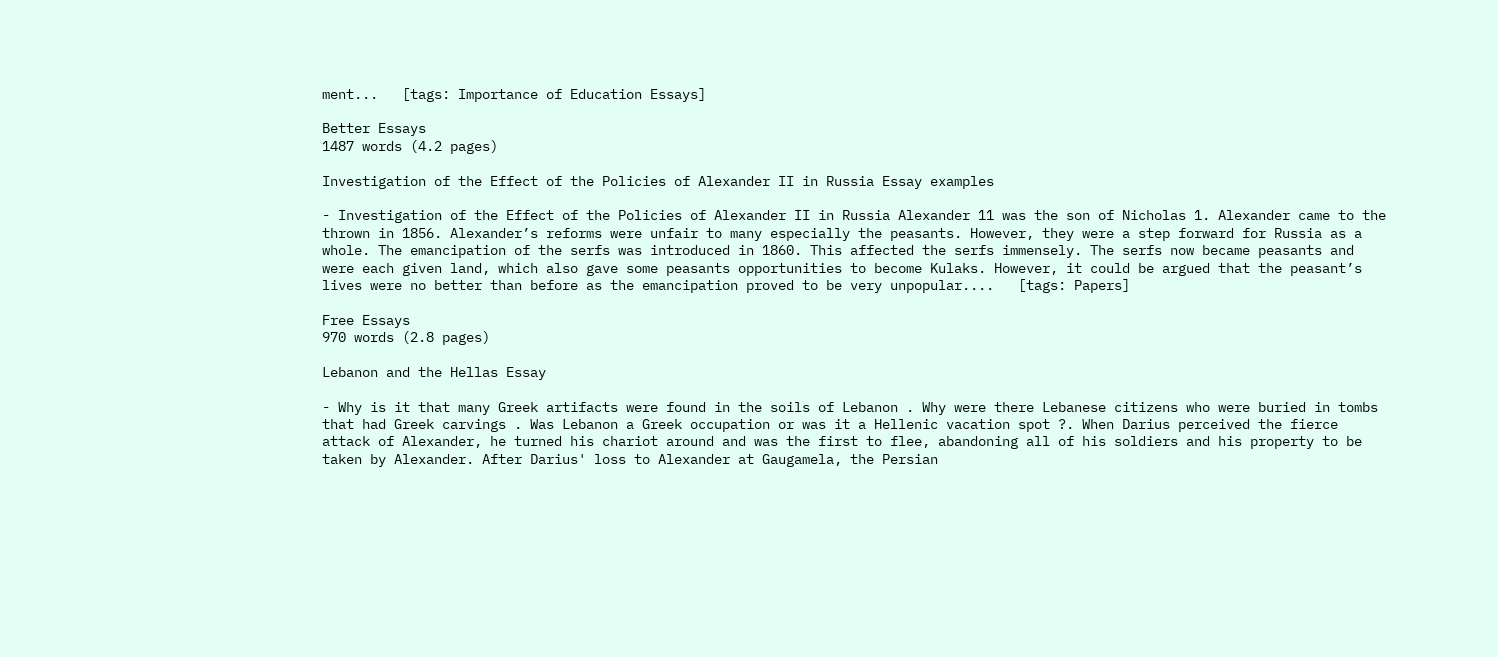ment...   [tags: Importance of Education Essays]

Better Essays
1487 words (4.2 pages)

Investigation of the Effect of the Policies of Alexander II in Russia Essay examples

- Investigation of the Effect of the Policies of Alexander II in Russia Alexander 11 was the son of Nicholas 1. Alexander came to the thrown in 1856. Alexander’s reforms were unfair to many especially the peasants. However, they were a step forward for Russia as a whole. The emancipation of the serfs was introduced in 1860. This affected the serfs immensely. The serfs now became peasants and were each given land, which also gave some peasants opportunities to become Kulaks. However, it could be argued that the peasant’s lives were no better than before as the emancipation proved to be very unpopular....   [tags: Papers]

Free Essays
970 words (2.8 pages)

Lebanon and the Hellas Essay

- Why is it that many Greek artifacts were found in the soils of Lebanon . Why were there Lebanese citizens who were buried in tombs that had Greek carvings . Was Lebanon a Greek occupation or was it a Hellenic vacation spot ?. When Darius perceived the fierce attack of Alexander, he turned his chariot around and was the first to flee, abandoning all of his soldiers and his property to be taken by Alexander. After Darius' loss to Alexander at Gaugamela, the Persian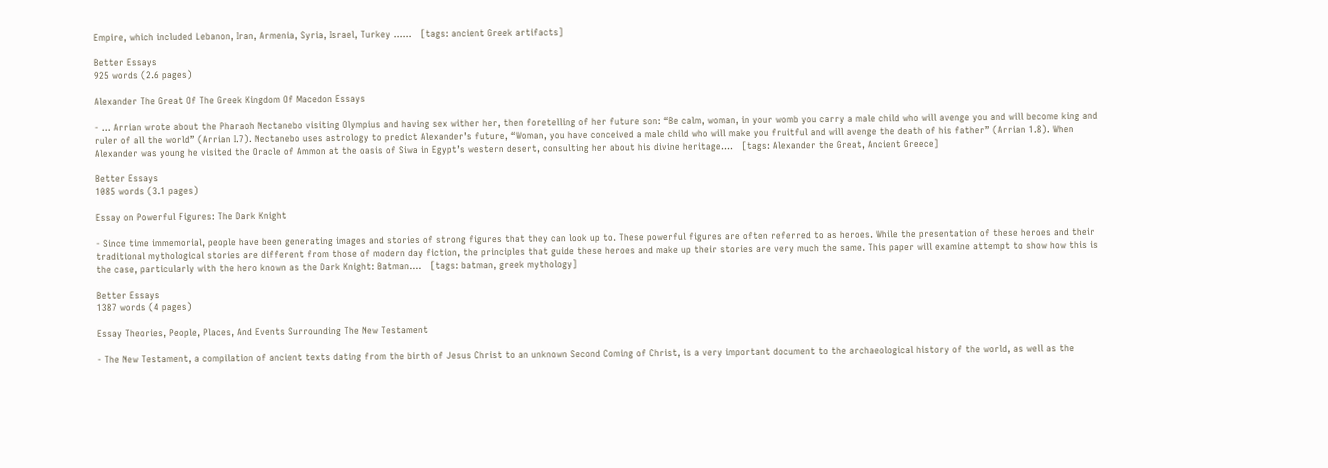Empire, which included Lebanon, Iran, Armenia, Syria, Israel, Turkey ......   [tags: ancient Greek artifacts]

Better Essays
925 words (2.6 pages)

Alexander The Great Of The Greek Kingdom Of Macedon Essays

- ... Arrian wrote about the Pharaoh Nectanebo visiting Olympius and having sex wither her, then foretelling of her future son: “Be calm, woman, in your womb you carry a male child who will avenge you and will become king and ruler of all the world” (Arrian I.7). Nectanebo uses astrology to predict Alexander’s future, “Woman, you have conceived a male child who will make you fruitful and will avenge the death of his father” (Arrian 1.8). When Alexander was young he visited the Oracle of Ammon at the oasis of Siwa in Egypt’s western desert, consulting her about his divine heritage....   [tags: Alexander the Great, Ancient Greece]

Better Essays
1085 words (3.1 pages)

Essay on Powerful Figures: The Dark Knight

- Since time immemorial, people have been generating images and stories of strong figures that they can look up to. These powerful figures are often referred to as heroes. While the presentation of these heroes and their traditional mythological stories are different from those of modern day fiction, the principles that guide these heroes and make up their stories are very much the same. This paper will examine attempt to show how this is the case, particularly with the hero known as the Dark Knight: Batman....   [tags: batman, greek mythology]

Better Essays
1387 words (4 pages)

Essay Theories, People, Places, And Events Surrounding The New Testament

- The New Testament, a compilation of ancient texts dating from the birth of Jesus Christ to an unknown Second Coming of Christ, is a very important document to the archaeological history of the world, as well as the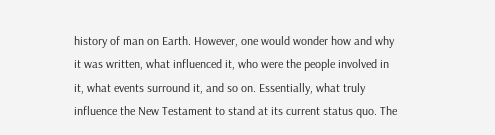history of man on Earth. However, one would wonder how and why it was written, what influenced it, who were the people involved in it, what events surround it, and so on. Essentially, what truly influence the New Testament to stand at its current status quo. The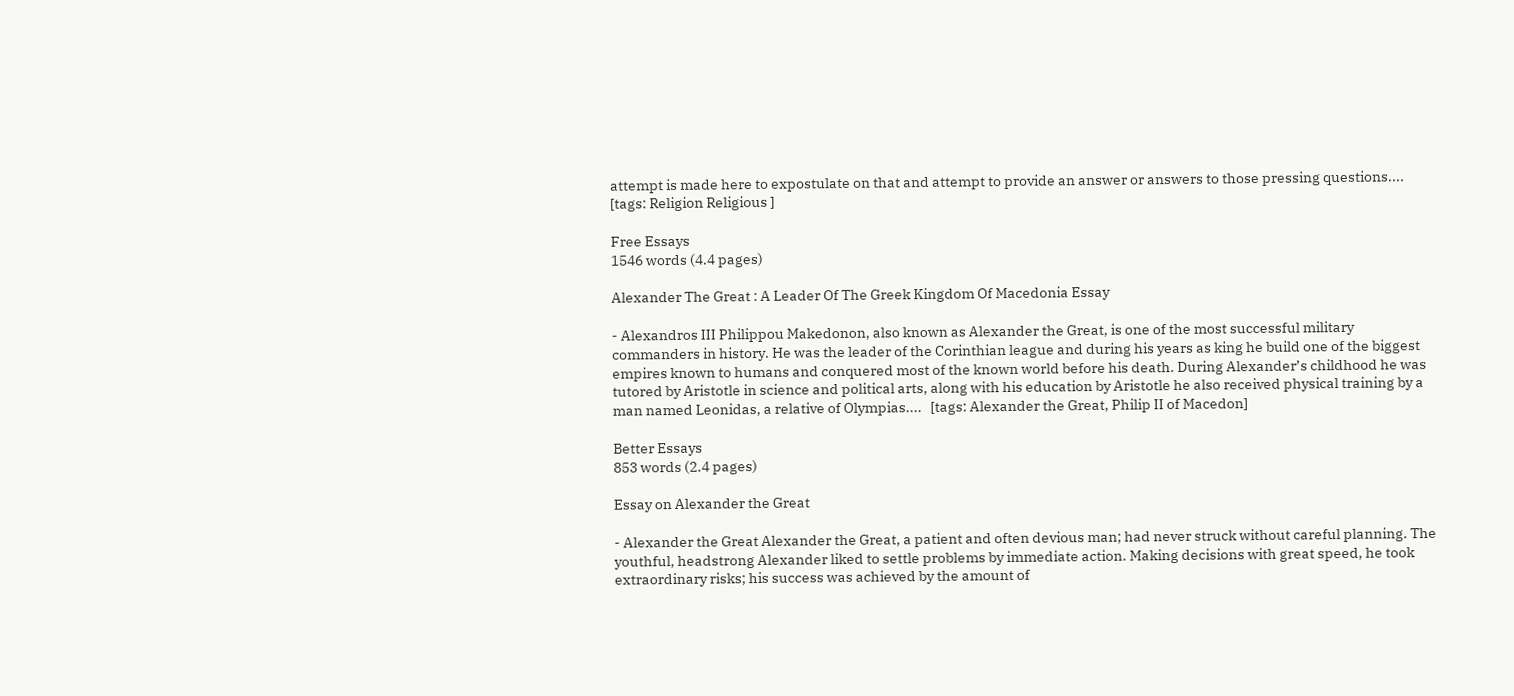attempt is made here to expostulate on that and attempt to provide an answer or answers to those pressing questions....   [tags: Religion Religious ]

Free Essays
1546 words (4.4 pages)

Alexander The Great : A Leader Of The Greek Kingdom Of Macedonia Essay

- Alexandros III Philippou Makedonon, also known as Alexander the Great, is one of the most successful military commanders in history. He was the leader of the Corinthian league and during his years as king he build one of the biggest empires known to humans and conquered most of the known world before his death. During Alexander’s childhood he was tutored by Aristotle in science and political arts, along with his education by Aristotle he also received physical training by a man named Leonidas, a relative of Olympias....   [tags: Alexander the Great, Philip II of Macedon]

Better Essays
853 words (2.4 pages)

Essay on Alexander the Great

- Alexander the Great Alexander the Great, a patient and often devious man; had never struck without careful planning. The youthful, headstrong Alexander liked to settle problems by immediate action. Making decisions with great speed, he took extraordinary risks; his success was achieved by the amount of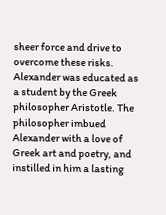sheer force and drive to overcome these risks. Alexander was educated as a student by the Greek philosopher Aristotle. The philosopher imbued Alexander with a love of Greek art and poetry, and instilled in him a lasting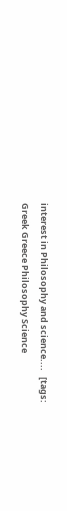interest in Philosophy and science....   [tags: Greek Greece Philosophy Science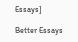Essays]

Better Essays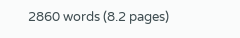2860 words (8.2 pages)